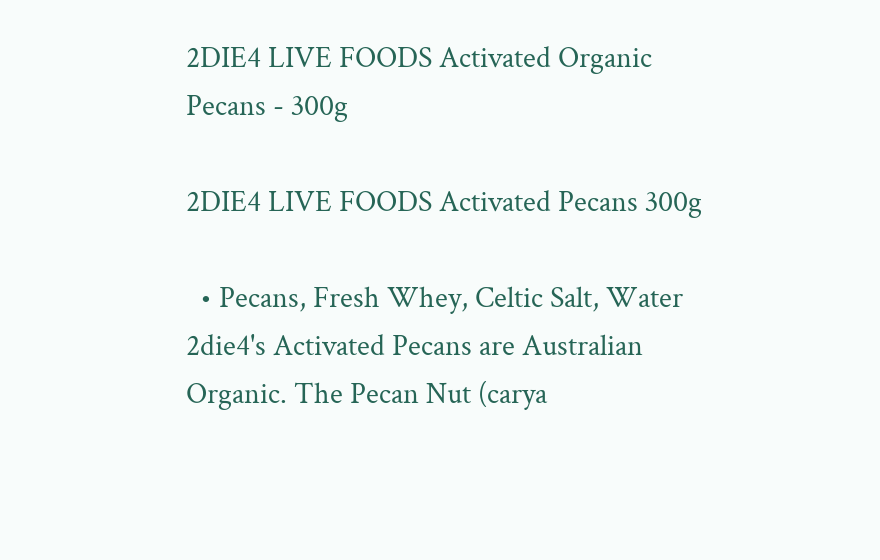2DIE4 LIVE FOODS Activated Organic Pecans - 300g

2DIE4 LIVE FOODS Activated Pecans 300g

  • Pecans, Fresh Whey, Celtic Salt, Water 2die4's Activated Pecans are Australian Organic. The Pecan Nut (carya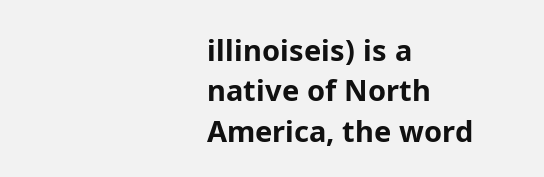illinoiseis) is a native of North America, the word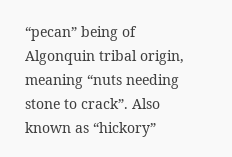“pecan” being of Algonquin tribal origin, meaning “nuts needing stone to crack”. Also known as “hickory”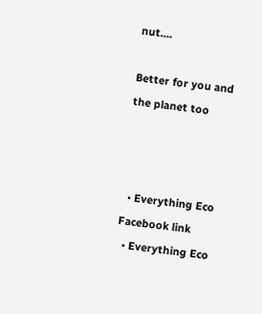nut....

Better for you and the planet too



  • Everything Eco Facebook link
  • Everything Eco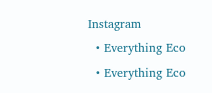Instagram
  • Everything Eco
  • Everything Eco